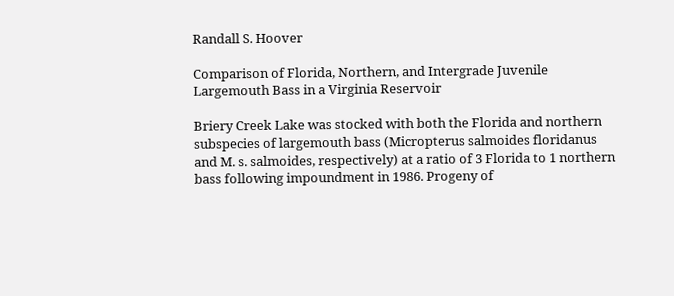Randall S. Hoover

Comparison of Florida, Northern, and Intergrade Juvenile Largemouth Bass in a Virginia Reservoir

Briery Creek Lake was stocked with both the Florida and northern subspecies of largemouth bass (Micropterus salmoides floridanus and M. s. salmoides, respectively) at a ratio of 3 Florida to 1 northern bass following impoundment in 1986. Progeny of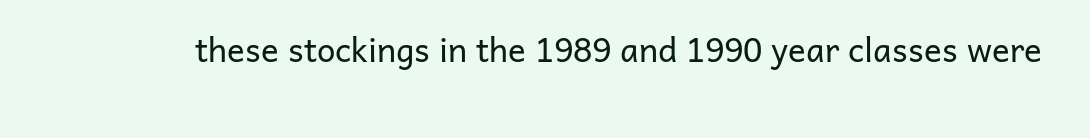these stockings in the 1989 and 1990 year classes were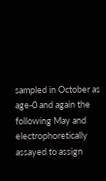sampled in October as age-0 and again the following May and electrophoretically assayed to assign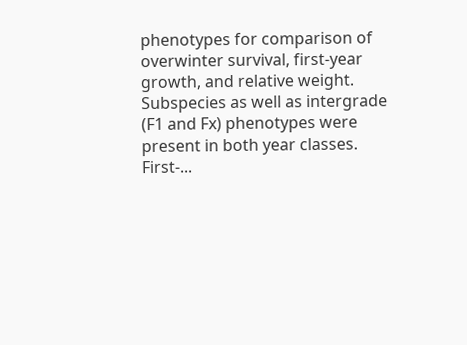phenotypes for comparison of overwinter survival, first-year growth, and relative weight. Subspecies as well as intergrade (F1 and Fx) phenotypes were present in both year classes. First-...